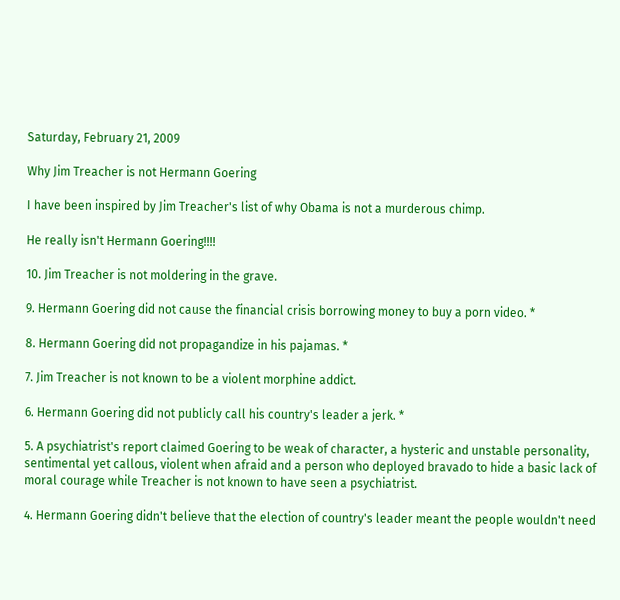Saturday, February 21, 2009

Why Jim Treacher is not Hermann Goering

I have been inspired by Jim Treacher's list of why Obama is not a murderous chimp.

He really isn't Hermann Goering!!!!

10. Jim Treacher is not moldering in the grave.

9. Hermann Goering did not cause the financial crisis borrowing money to buy a porn video. *

8. Hermann Goering did not propagandize in his pajamas. *

7. Jim Treacher is not known to be a violent morphine addict.

6. Hermann Goering did not publicly call his country's leader a jerk. *

5. A psychiatrist's report claimed Goering to be weak of character, a hysteric and unstable personality, sentimental yet callous, violent when afraid and a person who deployed bravado to hide a basic lack of moral courage while Treacher is not known to have seen a psychiatrist.

4. Hermann Goering didn't believe that the election of country's leader meant the people wouldn't need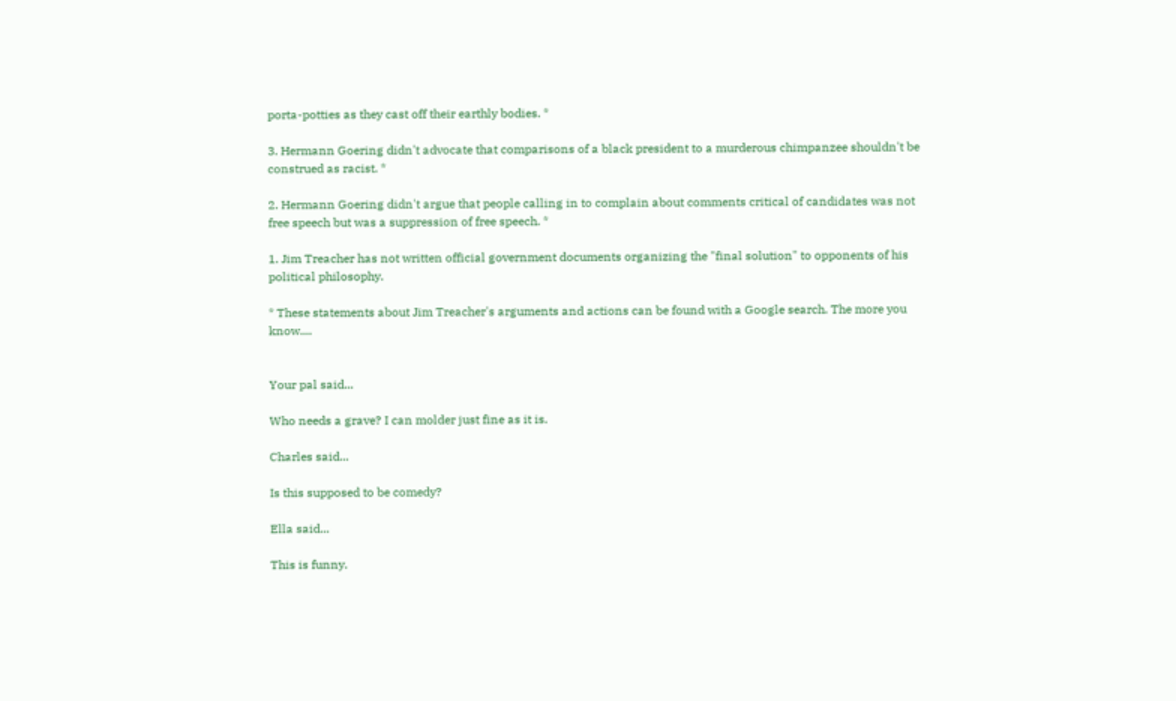porta-potties as they cast off their earthly bodies. *

3. Hermann Goering didn't advocate that comparisons of a black president to a murderous chimpanzee shouldn't be construed as racist. *

2. Hermann Goering didn't argue that people calling in to complain about comments critical of candidates was not free speech but was a suppression of free speech. *

1. Jim Treacher has not written official government documents organizing the "final solution" to opponents of his political philosophy.

* These statements about Jim Treacher's arguments and actions can be found with a Google search. The more you know....


Your pal said...

Who needs a grave? I can molder just fine as it is.

Charles said...

Is this supposed to be comedy?

Ella said...

This is funny.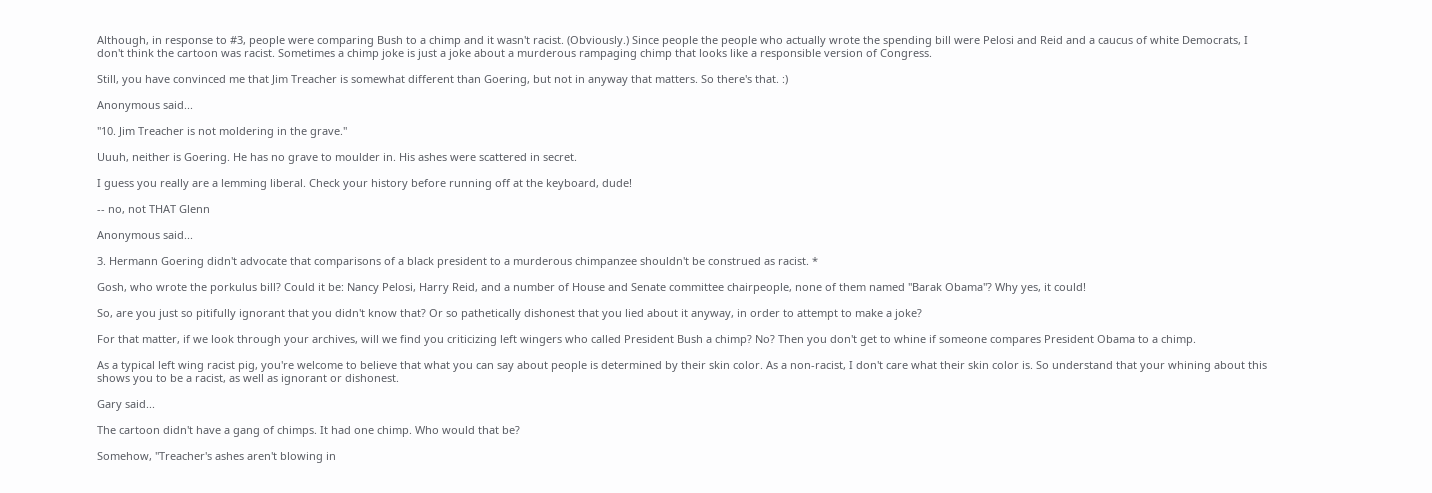Although, in response to #3, people were comparing Bush to a chimp and it wasn't racist. (Obviously.) Since people the people who actually wrote the spending bill were Pelosi and Reid and a caucus of white Democrats, I don't think the cartoon was racist. Sometimes a chimp joke is just a joke about a murderous rampaging chimp that looks like a responsible version of Congress.

Still, you have convinced me that Jim Treacher is somewhat different than Goering, but not in anyway that matters. So there's that. :)

Anonymous said...

"10. Jim Treacher is not moldering in the grave."

Uuuh, neither is Goering. He has no grave to moulder in. His ashes were scattered in secret.

I guess you really are a lemming liberal. Check your history before running off at the keyboard, dude!

-- no, not THAT Glenn

Anonymous said...

3. Hermann Goering didn't advocate that comparisons of a black president to a murderous chimpanzee shouldn't be construed as racist. *

Gosh, who wrote the porkulus bill? Could it be: Nancy Pelosi, Harry Reid, and a number of House and Senate committee chairpeople, none of them named "Barak Obama"? Why yes, it could!

So, are you just so pitifully ignorant that you didn't know that? Or so pathetically dishonest that you lied about it anyway, in order to attempt to make a joke?

For that matter, if we look through your archives, will we find you criticizing left wingers who called President Bush a chimp? No? Then you don't get to whine if someone compares President Obama to a chimp.

As a typical left wing racist pig, you're welcome to believe that what you can say about people is determined by their skin color. As a non-racist, I don't care what their skin color is. So understand that your whining about this shows you to be a racist, as well as ignorant or dishonest.

Gary said...

The cartoon didn't have a gang of chimps. It had one chimp. Who would that be?

Somehow, "Treacher's ashes aren't blowing in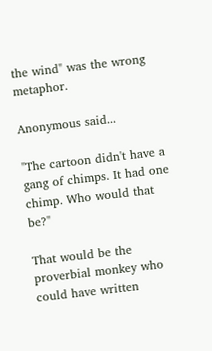the wind" was the wrong metaphor.

Anonymous said...

"The cartoon didn't have a gang of chimps. It had one chimp. Who would that be?"

That would be the proverbial monkey who could have written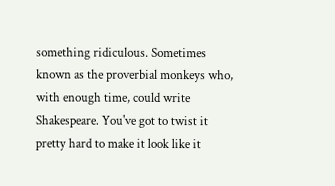something ridiculous. Sometimes known as the proverbial monkeys who, with enough time, could write Shakespeare. You've got to twist it pretty hard to make it look like it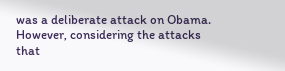was a deliberate attack on Obama. However, considering the attacks that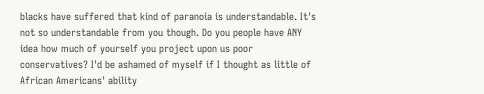blacks have suffered that kind of paranoia is understandable. It's not so understandable from you though. Do you people have ANY idea how much of yourself you project upon us poor conservatives? I'd be ashamed of myself if I thought as little of African Americans' ability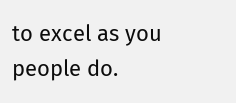to excel as you people do.